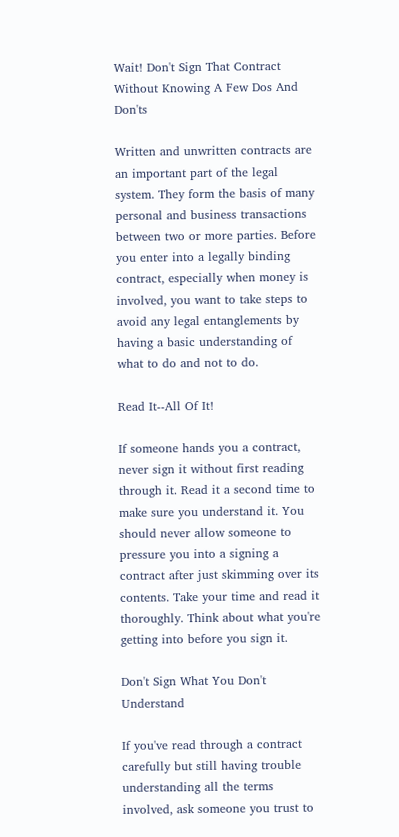Wait! Don't Sign That Contract Without Knowing A Few Dos And Don'ts

Written and unwritten contracts are an important part of the legal system. They form the basis of many personal and business transactions between two or more parties. Before you enter into a legally binding contract, especially when money is involved, you want to take steps to avoid any legal entanglements by having a basic understanding of what to do and not to do.

Read It--All Of It!

If someone hands you a contract, never sign it without first reading through it. Read it a second time to make sure you understand it. You should never allow someone to pressure you into a signing a contract after just skimming over its contents. Take your time and read it thoroughly. Think about what you're getting into before you sign it.

Don't Sign What You Don't Understand

If you've read through a contract carefully but still having trouble understanding all the terms involved, ask someone you trust to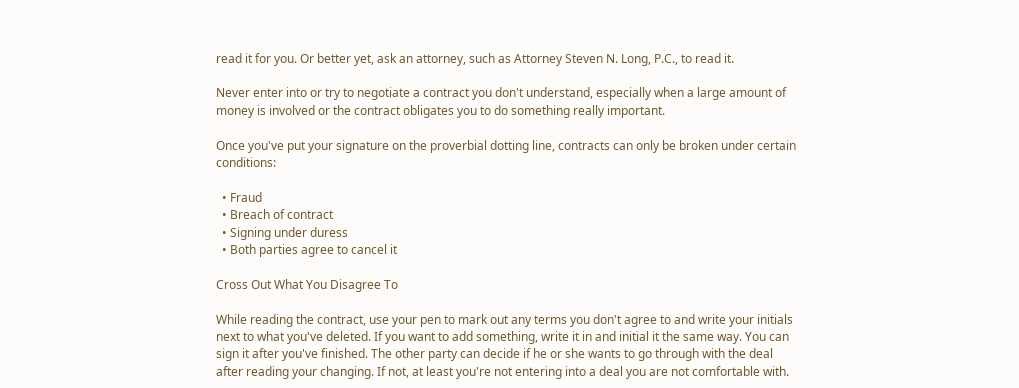read it for you. Or better yet, ask an attorney, such as Attorney Steven N. Long, P.C., to read it.

Never enter into or try to negotiate a contract you don't understand, especially when a large amount of money is involved or the contract obligates you to do something really important.

Once you've put your signature on the proverbial dotting line, contracts can only be broken under certain conditions:

  • Fraud
  • Breach of contract
  • Signing under duress
  • Both parties agree to cancel it

Cross Out What You Disagree To

While reading the contract, use your pen to mark out any terms you don't agree to and write your initials next to what you've deleted. If you want to add something, write it in and initial it the same way. You can sign it after you've finished. The other party can decide if he or she wants to go through with the deal after reading your changing. If not, at least you're not entering into a deal you are not comfortable with.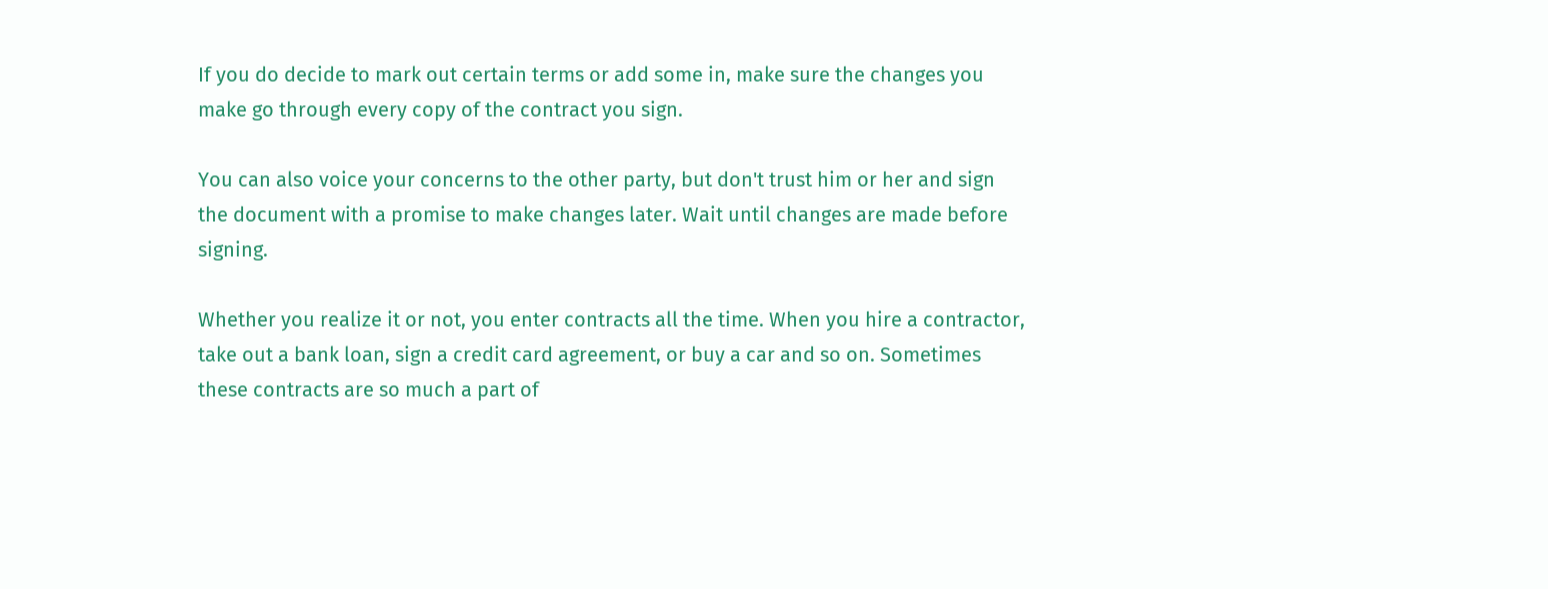If you do decide to mark out certain terms or add some in, make sure the changes you make go through every copy of the contract you sign.

You can also voice your concerns to the other party, but don't trust him or her and sign the document with a promise to make changes later. Wait until changes are made before signing.

Whether you realize it or not, you enter contracts all the time. When you hire a contractor, take out a bank loan, sign a credit card agreement, or buy a car and so on. Sometimes these contracts are so much a part of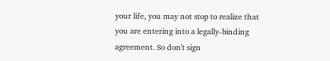your life, you may not stop to realize that you are entering into a legally-binding agreement. So don't sign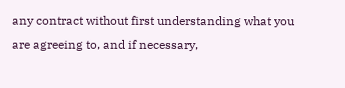any contract without first understanding what you are agreeing to, and if necessary,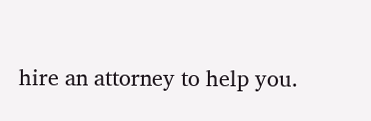hire an attorney to help you.